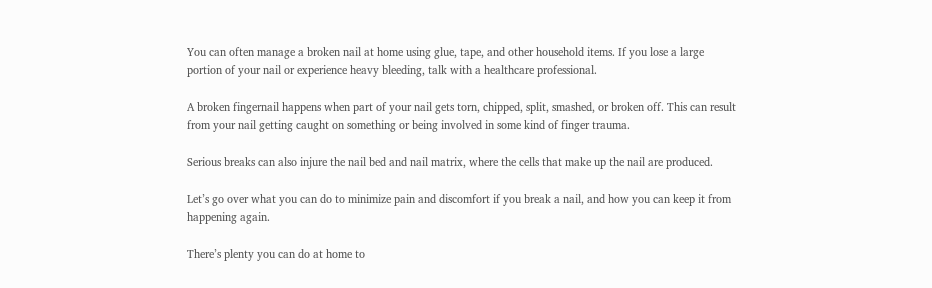You can often manage a broken nail at home using glue, tape, and other household items. If you lose a large portion of your nail or experience heavy bleeding, talk with a healthcare professional.

A broken fingernail happens when part of your nail gets torn, chipped, split, smashed, or broken off. This can result from your nail getting caught on something or being involved in some kind of finger trauma.

Serious breaks can also injure the nail bed and nail matrix, where the cells that make up the nail are produced.

Let’s go over what you can do to minimize pain and discomfort if you break a nail, and how you can keep it from happening again.

There’s plenty you can do at home to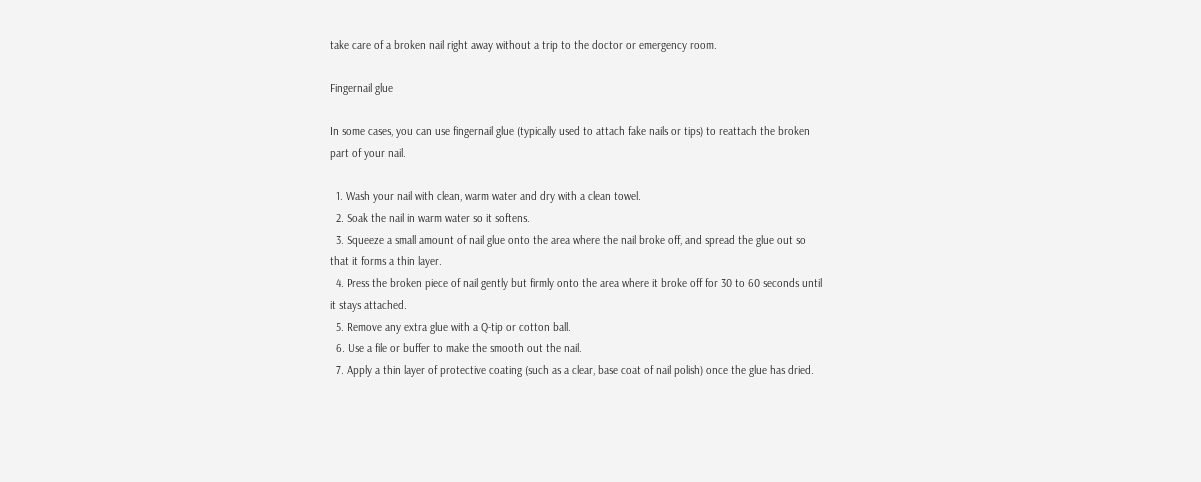take care of a broken nail right away without a trip to the doctor or emergency room.

Fingernail glue

In some cases, you can use fingernail glue (typically used to attach fake nails or tips) to reattach the broken part of your nail.

  1. Wash your nail with clean, warm water and dry with a clean towel.
  2. Soak the nail in warm water so it softens.
  3. Squeeze a small amount of nail glue onto the area where the nail broke off, and spread the glue out so that it forms a thin layer.
  4. Press the broken piece of nail gently but firmly onto the area where it broke off for 30 to 60 seconds until it stays attached.
  5. Remove any extra glue with a Q-tip or cotton ball.
  6. Use a file or buffer to make the smooth out the nail.
  7. Apply a thin layer of protective coating (such as a clear, base coat of nail polish) once the glue has dried.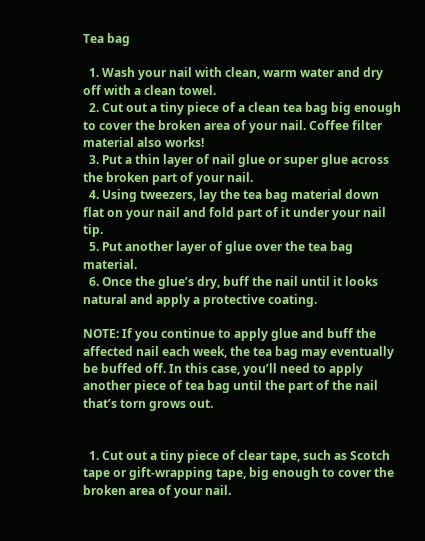Tea bag

  1. Wash your nail with clean, warm water and dry off with a clean towel.
  2. Cut out a tiny piece of a clean tea bag big enough to cover the broken area of your nail. Coffee filter material also works!
  3. Put a thin layer of nail glue or super glue across the broken part of your nail.
  4. Using tweezers, lay the tea bag material down flat on your nail and fold part of it under your nail tip.
  5. Put another layer of glue over the tea bag material.
  6. Once the glue’s dry, buff the nail until it looks natural and apply a protective coating.

NOTE: If you continue to apply glue and buff the affected nail each week, the tea bag may eventually be buffed off. In this case, you’ll need to apply another piece of tea bag until the part of the nail that’s torn grows out.


  1. Cut out a tiny piece of clear tape, such as Scotch tape or gift-wrapping tape, big enough to cover the broken area of your nail.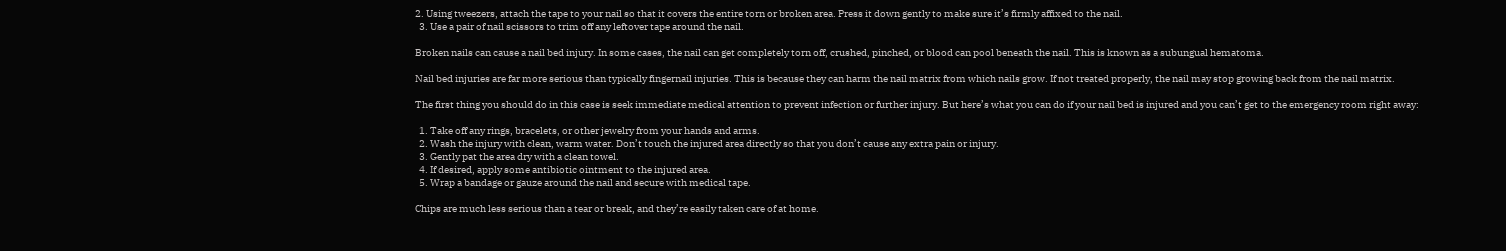2. Using tweezers, attach the tape to your nail so that it covers the entire torn or broken area. Press it down gently to make sure it’s firmly affixed to the nail.
  3. Use a pair of nail scissors to trim off any leftover tape around the nail.

Broken nails can cause a nail bed injury. In some cases, the nail can get completely torn off, crushed, pinched, or blood can pool beneath the nail. This is known as a subungual hematoma.

Nail bed injuries are far more serious than typically fingernail injuries. This is because they can harm the nail matrix from which nails grow. If not treated properly, the nail may stop growing back from the nail matrix.

The first thing you should do in this case is seek immediate medical attention to prevent infection or further injury. But here’s what you can do if your nail bed is injured and you can’t get to the emergency room right away:

  1. Take off any rings, bracelets, or other jewelry from your hands and arms.
  2. Wash the injury with clean, warm water. Don’t touch the injured area directly so that you don’t cause any extra pain or injury.
  3. Gently pat the area dry with a clean towel.
  4. If desired, apply some antibiotic ointment to the injured area.
  5. Wrap a bandage or gauze around the nail and secure with medical tape.

Chips are much less serious than a tear or break, and they’re easily taken care of at home.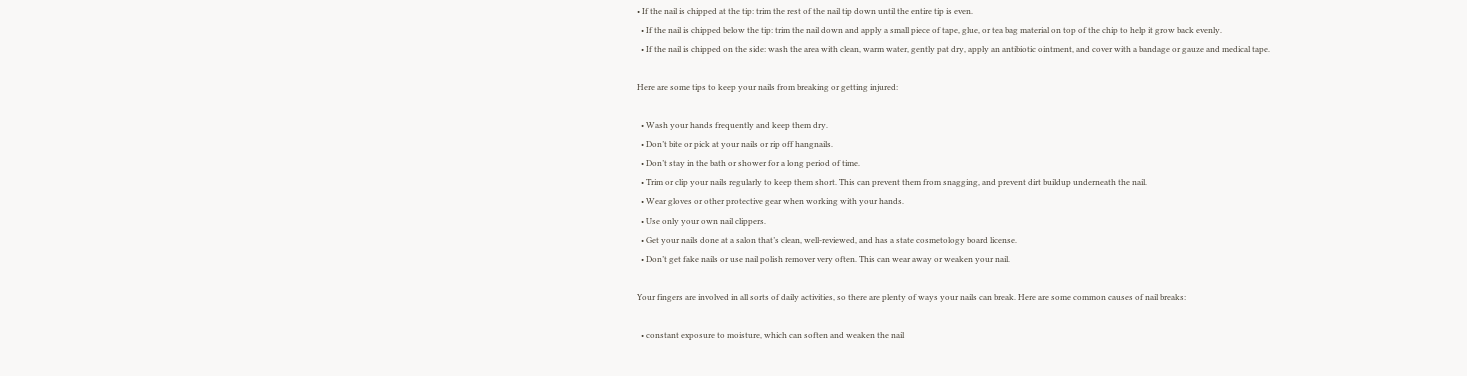• If the nail is chipped at the tip: trim the rest of the nail tip down until the entire tip is even.
  • If the nail is chipped below the tip: trim the nail down and apply a small piece of tape, glue, or tea bag material on top of the chip to help it grow back evenly.
  • If the nail is chipped on the side: wash the area with clean, warm water, gently pat dry, apply an antibiotic ointment, and cover with a bandage or gauze and medical tape.

Here are some tips to keep your nails from breaking or getting injured:

  • Wash your hands frequently and keep them dry.
  • Don’t bite or pick at your nails or rip off hangnails.
  • Don’t stay in the bath or shower for a long period of time.
  • Trim or clip your nails regularly to keep them short. This can prevent them from snagging, and prevent dirt buildup underneath the nail.
  • Wear gloves or other protective gear when working with your hands.
  • Use only your own nail clippers.
  • Get your nails done at a salon that’s clean, well-reviewed, and has a state cosmetology board license.
  • Don’t get fake nails or use nail polish remover very often. This can wear away or weaken your nail.

Your fingers are involved in all sorts of daily activities, so there are plenty of ways your nails can break. Here are some common causes of nail breaks:

  • constant exposure to moisture, which can soften and weaken the nail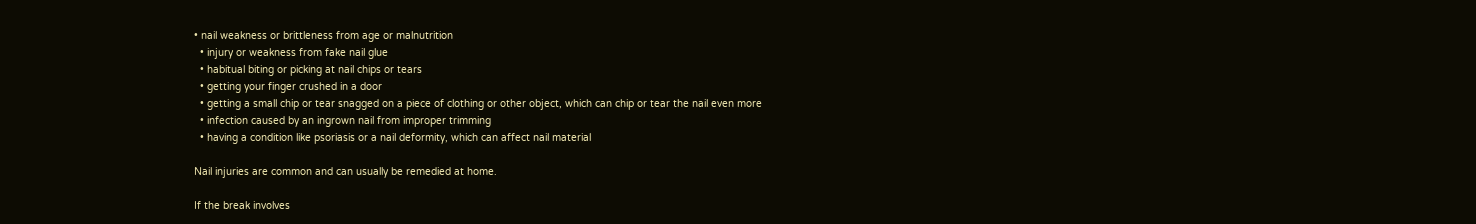• nail weakness or brittleness from age or malnutrition
  • injury or weakness from fake nail glue
  • habitual biting or picking at nail chips or tears
  • getting your finger crushed in a door
  • getting a small chip or tear snagged on a piece of clothing or other object, which can chip or tear the nail even more
  • infection caused by an ingrown nail from improper trimming
  • having a condition like psoriasis or a nail deformity, which can affect nail material

Nail injuries are common and can usually be remedied at home.

If the break involves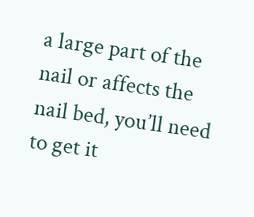a large part of the nail or affects the nail bed, you’ll need to get it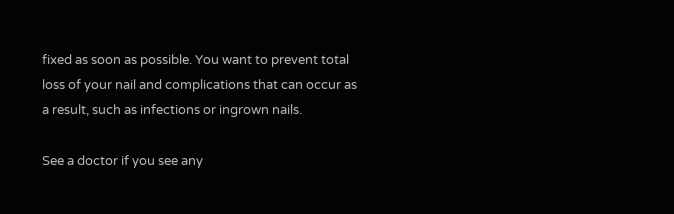fixed as soon as possible. You want to prevent total loss of your nail and complications that can occur as a result, such as infections or ingrown nails.

See a doctor if you see any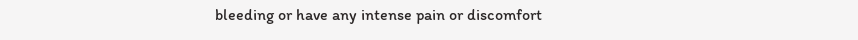bleeding or have any intense pain or discomfort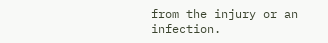from the injury or an infection.